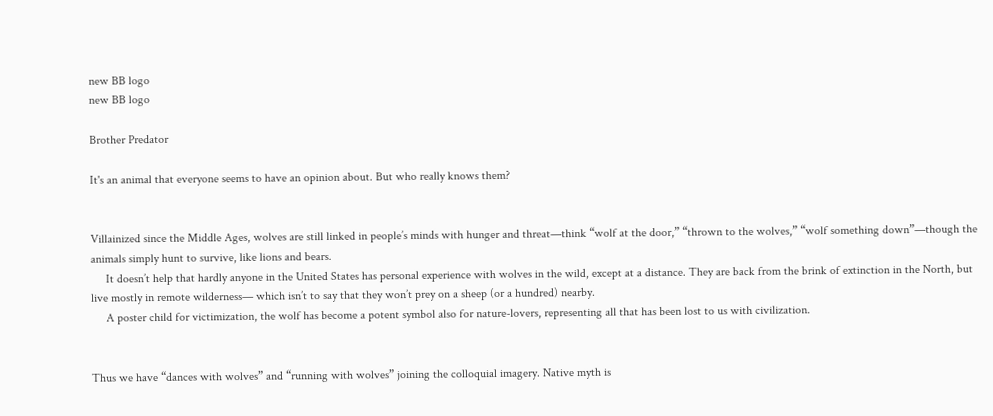new BB logo
new BB logo

Brother Predator

It's an animal that everyone seems to have an opinion about. But who really knows them?


Villainized since the Middle Ages, wolves are still linked in people’s minds with hunger and threat—think “wolf at the door,” “thrown to the wolves,” “wolf something down”—though the animals simply hunt to survive, like lions and bears.
     It doesn’t help that hardly anyone in the United States has personal experience with wolves in the wild, except at a distance. They are back from the brink of extinction in the North, but live mostly in remote wilderness— which isn’t to say that they won’t prey on a sheep (or a hundred) nearby.
     A poster child for victimization, the wolf has become a potent symbol also for nature-lovers, representing all that has been lost to us with civilization.


Thus we have “dances with wolves” and “running with wolves” joining the colloquial imagery. Native myth is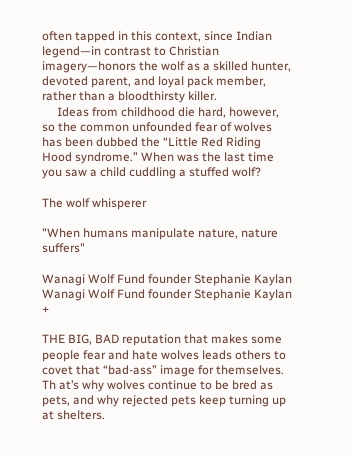often tapped in this context, since Indian legend—in contrast to Christian imagery—honors the wolf as a skilled hunter, devoted parent, and loyal pack member, rather than a bloodthirsty killer.
     Ideas from childhood die hard, however, so the common unfounded fear of wolves has been dubbed the “Little Red Riding Hood syndrome.” When was the last time you saw a child cuddling a stuffed wolf?

The wolf whisperer

"When humans manipulate nature, nature suffers"

Wanagi Wolf Fund founder Stephanie Kaylan Wanagi Wolf Fund founder Stephanie Kaylan +

THE BIG, BAD reputation that makes some people fear and hate wolves leads others to covet that “bad-ass” image for themselves. Th at’s why wolves continue to be bred as pets, and why rejected pets keep turning up at shelters.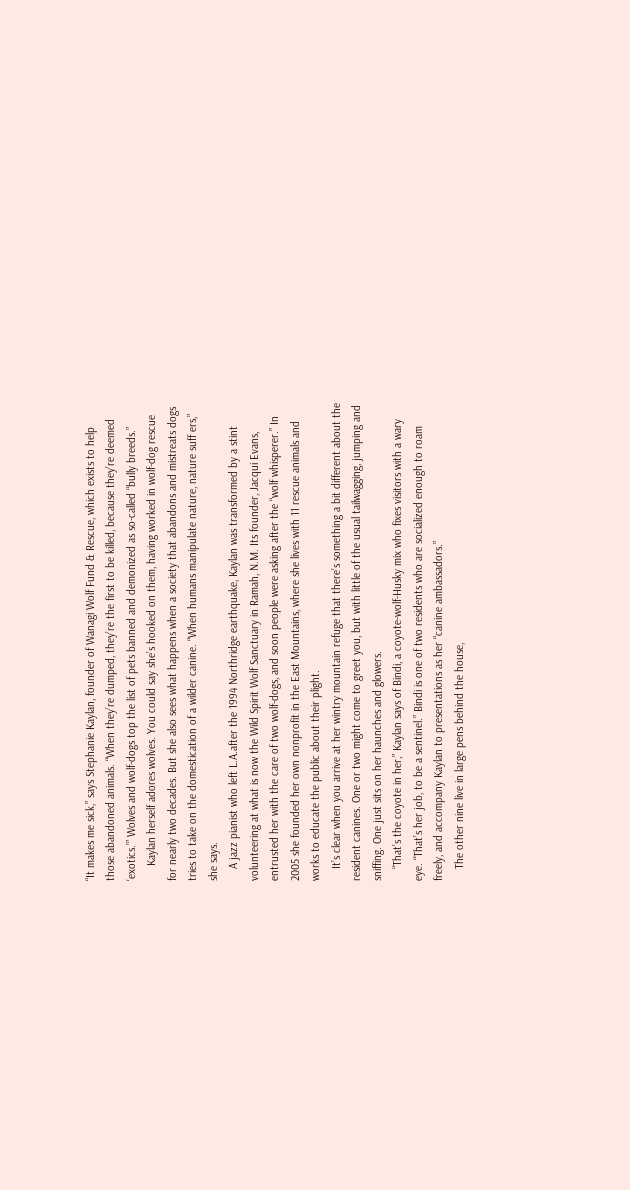“It makes me sick,” says Stephanie Kaylan, founder of Wanagi Wolf Fund & Rescue, which exists to help those abandoned animals. “When they’re dumped, they’re the first to be killed, because they’re deemed ‘exotics.’” Wolves and wolf-dogs top the list of pets banned and demonized as so-called “bully breeds.”
     Kaylan herself adores wolves. You could say she’s hooked on them, having worked in wolf-dog rescue for nearly two decades. But she also sees what happens when a society that abandons and mistreats dogs tries to take on the domestication of a wilder canine. “When humans manipulate nature, nature suff ers,” she says.
    A jazz pianist who left L.A.after the 1994 Northridge earthquake, Kaylan was transformed by a stint volunteering at what is now the Wild Spirit Wolf Sanctuary in Ramah, N.M. Its founder, Jacqui Evans, entrusted her with the care of two wolf-dogs, and soon people were asking after the “wolf whisperer.” In 2005 she founded her own nonprofit in the East Mountains, where she lives with 11 rescue animals and works to educate the public about their plight.
    It’s clear when you arrive at her wintry mountain refuge that there’s something a bit different about the resident canines. One or two might come to greet you, but with little of the usual tailwagging, jumping and sniffing. One just sits on her haunches and glowers.
    “That’s the coyote in her,” Kaylan says of Bindi, a coyote-wolf-Husky mix who fixes visitors with a wary eye. “That’s her job, to be a sentinel.” Bindi is one of two residents who are socialized enough to roam freely, and accompany Kaylan to presentations as her “canine ambassadors.”
    The other nine live in large pens behind the house,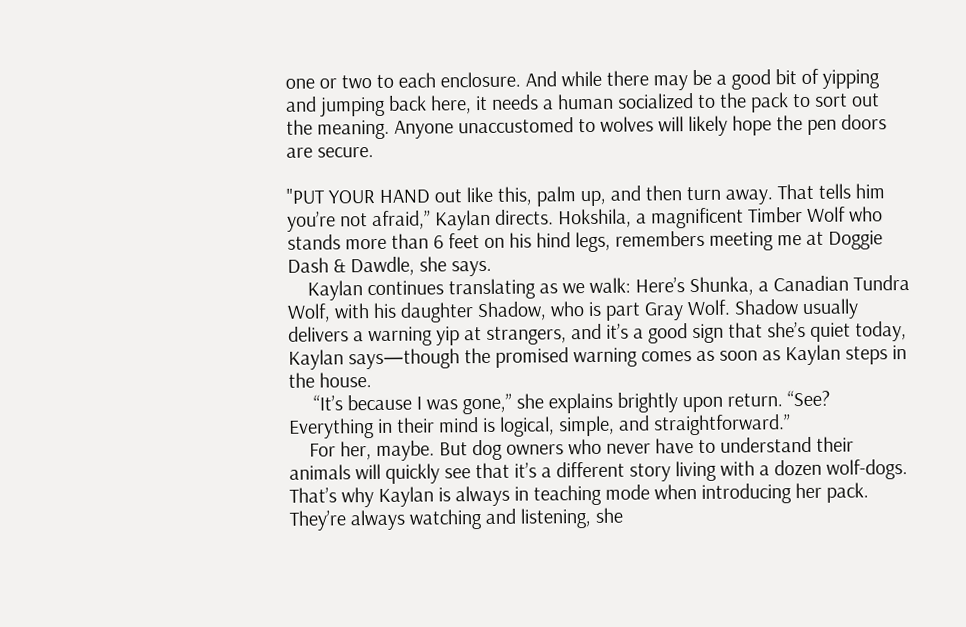one or two to each enclosure. And while there may be a good bit of yipping and jumping back here, it needs a human socialized to the pack to sort out the meaning. Anyone unaccustomed to wolves will likely hope the pen doors are secure.

"PUT YOUR HAND out like this, palm up, and then turn away. That tells him you’re not afraid,” Kaylan directs. Hokshila, a magnificent Timber Wolf who stands more than 6 feet on his hind legs, remembers meeting me at Doggie Dash & Dawdle, she says.
    Kaylan continues translating as we walk: Here’s Shunka, a Canadian Tundra Wolf, with his daughter Shadow, who is part Gray Wolf. Shadow usually delivers a warning yip at strangers, and it’s a good sign that she’s quiet today, Kaylan says—though the promised warning comes as soon as Kaylan steps in the house.
     “It’s because I was gone,” she explains brightly upon return. “See? Everything in their mind is logical, simple, and straightforward.”
    For her, maybe. But dog owners who never have to understand their animals will quickly see that it’s a different story living with a dozen wolf-dogs. That’s why Kaylan is always in teaching mode when introducing her pack. They’re always watching and listening, she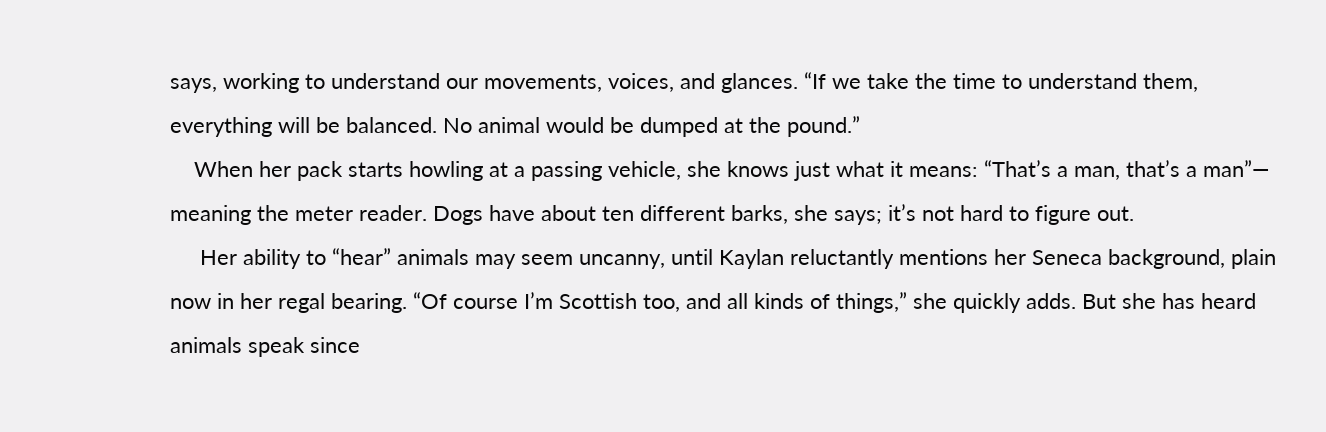says, working to understand our movements, voices, and glances. “If we take the time to understand them, everything will be balanced. No animal would be dumped at the pound.”
    When her pack starts howling at a passing vehicle, she knows just what it means: “That’s a man, that’s a man”— meaning the meter reader. Dogs have about ten different barks, she says; it’s not hard to figure out.
     Her ability to “hear” animals may seem uncanny, until Kaylan reluctantly mentions her Seneca background, plain now in her regal bearing. “Of course I’m Scottish too, and all kinds of things,” she quickly adds. But she has heard animals speak since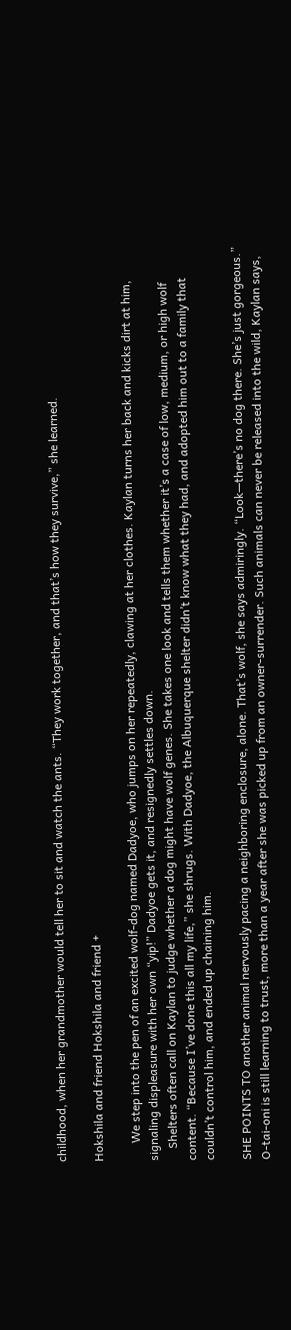childhood, when her grandmother would tell her to sit and watch the ants. “They work together, and that’s how they survive,” she learned.

Hokshila and friend Hokshila and friend +

      We step into the pen of an excited wolf-dog named Dadyoe, who jumps on her repeatedly, clawing at her clothes. Kaylan turns her back and kicks dirt at him, signaling displeasure with her own “yip!” Dadyoe gets it, and resignedly settles down.
    Shelters often call on Kaylan to judge whether a dog might have wolf genes. She takes one look and tells them whether it’s a case of low, medium, or high wolf content. “Because I’ve done this all my life,” she shrugs. With Dadyoe, the Albuquerque shelter didn’t know what they had, and adopted him out to a family that couldn’t control him, and ended up chaining him.

SHE POINTS TO another animal nervously pacing a neighboring enclosure, alone. That’s wolf, she says admiringly. “Look—there’s no dog there. She’s just gorgeous.” O-tai-oni is still learning to trust, more than a year after she was picked up from an owner-surrender. Such animals can never be released into the wild, Kaylan says,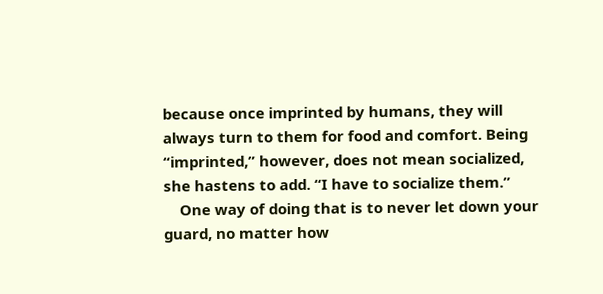because once imprinted by humans, they will always turn to them for food and comfort. Being “imprinted,” however, does not mean socialized, she hastens to add. “I have to socialize them.”
    One way of doing that is to never let down your guard, no matter how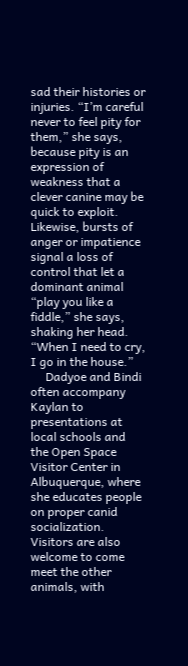sad their histories or injuries. “I’m careful never to feel pity for them,” she says, because pity is an expression of weakness that a clever canine may be quick to exploit. Likewise, bursts of anger or impatience signal a loss of control that let a dominant animal “play you like a fiddle,” she says, shaking her head. “When I need to cry, I go in the house.”
     Dadyoe and Bindi often accompany Kaylan to presentations at local schools and the Open Space Visitor Center in Albuquerque, where she educates people on proper canid socialization. Visitors are also welcome to come meet the other animals, with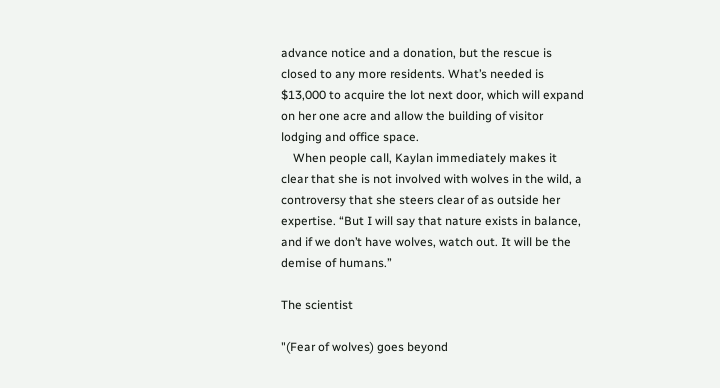advance notice and a donation, but the rescue is closed to any more residents. What’s needed is $13,000 to acquire the lot next door, which will expand on her one acre and allow the building of visitor lodging and office space.
    When people call, Kaylan immediately makes it clear that she is not involved with wolves in the wild, a controversy that she steers clear of as outside her expertise. “But I will say that nature exists in balance, and if we don’t have wolves, watch out. It will be the demise of humans.”

The scientist

"(Fear of wolves) goes beyond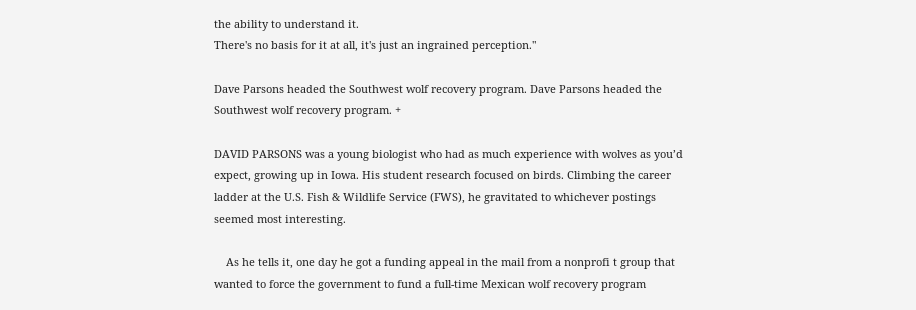the ability to understand it.
There's no basis for it at all, it's just an ingrained perception."

Dave Parsons headed the Southwest wolf recovery program. Dave Parsons headed the Southwest wolf recovery program. +

DAVID PARSONS was a young biologist who had as much experience with wolves as you’d expect, growing up in Iowa. His student research focused on birds. Climbing the career ladder at the U.S. Fish & Wildlife Service (FWS), he gravitated to whichever postings seemed most interesting.

    As he tells it, one day he got a funding appeal in the mail from a nonprofi t group that wanted to force the government to fund a full-time Mexican wolf recovery program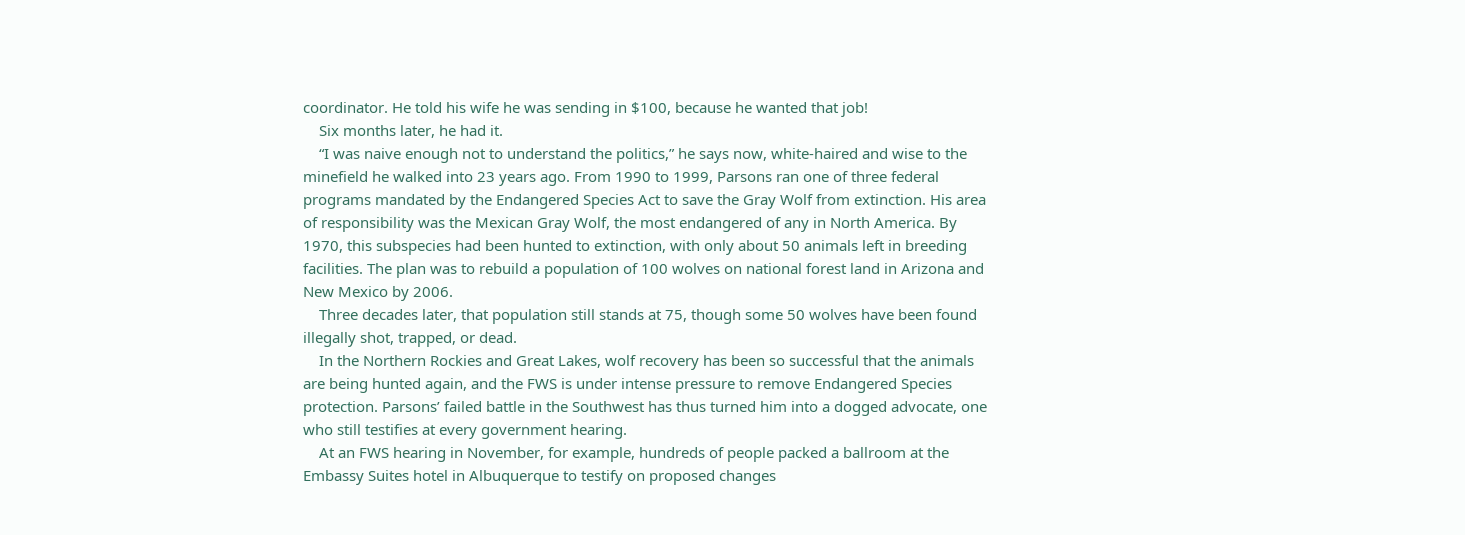coordinator. He told his wife he was sending in $100, because he wanted that job!
    Six months later, he had it.
    “I was naive enough not to understand the politics,” he says now, white-haired and wise to the minefield he walked into 23 years ago. From 1990 to 1999, Parsons ran one of three federal programs mandated by the Endangered Species Act to save the Gray Wolf from extinction. His area of responsibility was the Mexican Gray Wolf, the most endangered of any in North America. By 1970, this subspecies had been hunted to extinction, with only about 50 animals left in breeding facilities. The plan was to rebuild a population of 100 wolves on national forest land in Arizona and New Mexico by 2006.
    Three decades later, that population still stands at 75, though some 50 wolves have been found illegally shot, trapped, or dead.
    In the Northern Rockies and Great Lakes, wolf recovery has been so successful that the animals are being hunted again, and the FWS is under intense pressure to remove Endangered Species protection. Parsons’ failed battle in the Southwest has thus turned him into a dogged advocate, one who still testifies at every government hearing.
    At an FWS hearing in November, for example, hundreds of people packed a ballroom at the Embassy Suites hotel in Albuquerque to testify on proposed changes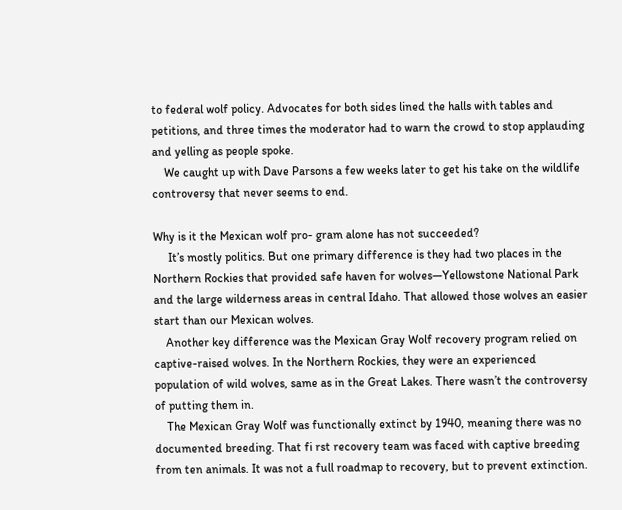to federal wolf policy. Advocates for both sides lined the halls with tables and petitions, and three times the moderator had to warn the crowd to stop applauding and yelling as people spoke.
    We caught up with Dave Parsons a few weeks later to get his take on the wildlife controversy that never seems to end.

Why is it the Mexican wolf pro- gram alone has not succeeded?
     It’s mostly politics. But one primary difference is they had two places in the Northern Rockies that provided safe haven for wolves—Yellowstone National Park and the large wilderness areas in central Idaho. That allowed those wolves an easier start than our Mexican wolves.
    Another key difference was the Mexican Gray Wolf recovery program relied on captive-raised wolves. In the Northern Rockies, they were an experienced population of wild wolves, same as in the Great Lakes. There wasn’t the controversy of putting them in.
    The Mexican Gray Wolf was functionally extinct by 1940, meaning there was no documented breeding. That fi rst recovery team was faced with captive breeding from ten animals. It was not a full roadmap to recovery, but to prevent extinction.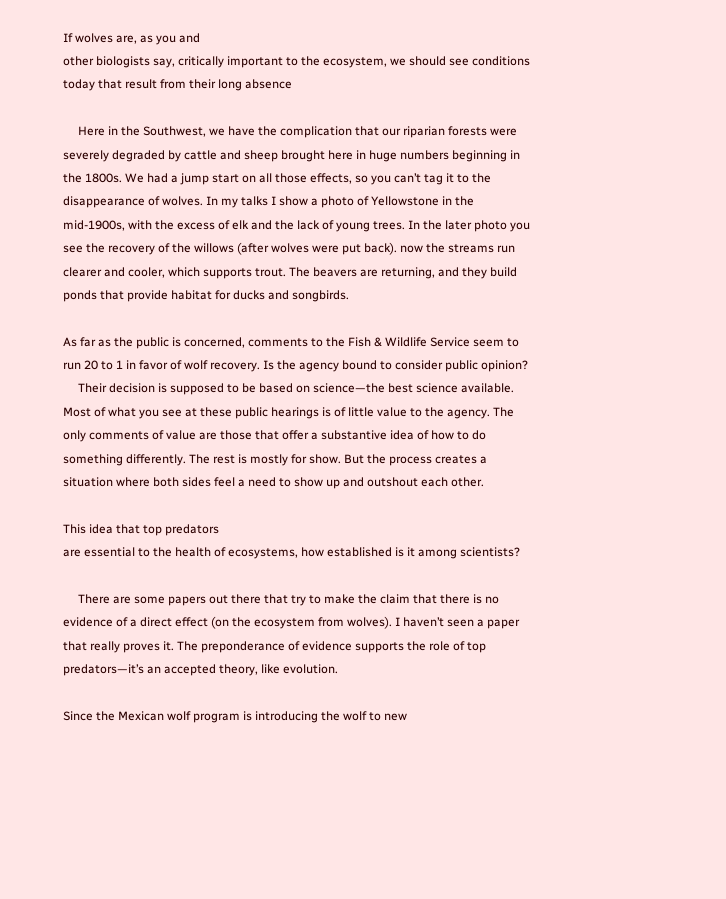If wolves are, as you and
other biologists say, critically important to the ecosystem, we should see conditions today that result from their long absence

     Here in the Southwest, we have the complication that our riparian forests were severely degraded by cattle and sheep brought here in huge numbers beginning in the 1800s. We had a jump start on all those effects, so you can’t tag it to the disappearance of wolves. In my talks I show a photo of Yellowstone in the mid-1900s, with the excess of elk and the lack of young trees. In the later photo you see the recovery of the willows (after wolves were put back). now the streams run clearer and cooler, which supports trout. The beavers are returning, and they build ponds that provide habitat for ducks and songbirds.

As far as the public is concerned, comments to the Fish & Wildlife Service seem to run 20 to 1 in favor of wolf recovery. Is the agency bound to consider public opinion?
     Their decision is supposed to be based on science—the best science available. Most of what you see at these public hearings is of little value to the agency. The only comments of value are those that offer a substantive idea of how to do something differently. The rest is mostly for show. But the process creates a situation where both sides feel a need to show up and outshout each other.

This idea that top predators
are essential to the health of ecosystems, how established is it among scientists?

     There are some papers out there that try to make the claim that there is no evidence of a direct effect (on the ecosystem from wolves). I haven’t seen a paper that really proves it. The preponderance of evidence supports the role of top predators—it’s an accepted theory, like evolution.

Since the Mexican wolf program is introducing the wolf to new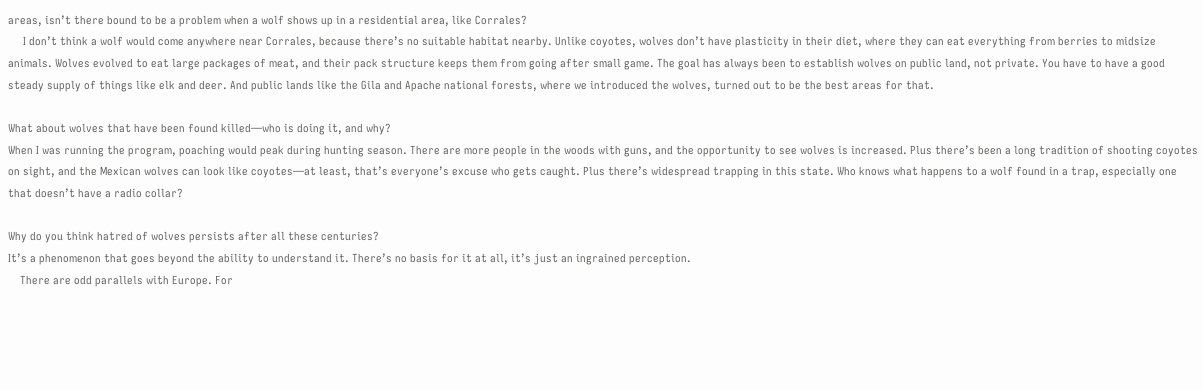areas, isn’t there bound to be a problem when a wolf shows up in a residential area, like Corrales?
     I don’t think a wolf would come anywhere near Corrales, because there’s no suitable habitat nearby. Unlike coyotes, wolves don’t have plasticity in their diet, where they can eat everything from berries to midsize animals. Wolves evolved to eat large packages of meat, and their pack structure keeps them from going after small game. The goal has always been to establish wolves on public land, not private. You have to have a good steady supply of things like elk and deer. And public lands like the Gila and Apache national forests, where we introduced the wolves, turned out to be the best areas for that.

What about wolves that have been found killed—who is doing it, and why?
When I was running the program, poaching would peak during hunting season. There are more people in the woods with guns, and the opportunity to see wolves is increased. Plus there’s been a long tradition of shooting coyotes on sight, and the Mexican wolves can look like coyotes—at least, that’s everyone’s excuse who gets caught. Plus there’s widespread trapping in this state. Who knows what happens to a wolf found in a trap, especially one that doesn’t have a radio collar?

Why do you think hatred of wolves persists after all these centuries?
It’s a phenomenon that goes beyond the ability to understand it. There’s no basis for it at all, it’s just an ingrained perception.
    There are odd parallels with Europe. For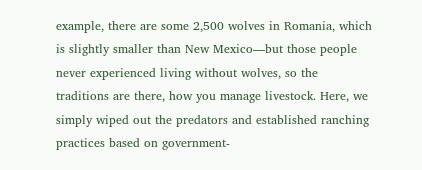example, there are some 2,500 wolves in Romania, which is slightly smaller than New Mexico—but those people never experienced living without wolves, so the traditions are there, how you manage livestock. Here, we simply wiped out the predators and established ranching practices based on government-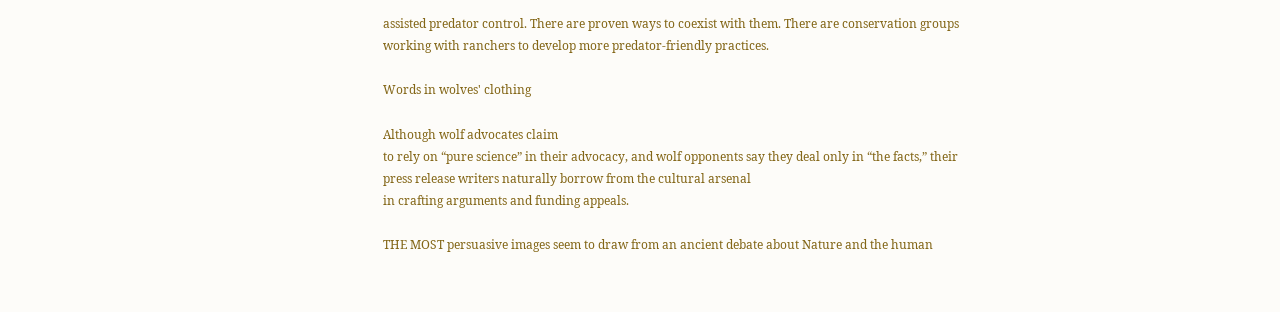assisted predator control. There are proven ways to coexist with them. There are conservation groups working with ranchers to develop more predator-friendly practices.

Words in wolves' clothing

Although wolf advocates claim
to rely on “pure science” in their advocacy, and wolf opponents say they deal only in “the facts,” their press release writers naturally borrow from the cultural arsenal
in crafting arguments and funding appeals.

THE MOST persuasive images seem to draw from an ancient debate about Nature and the human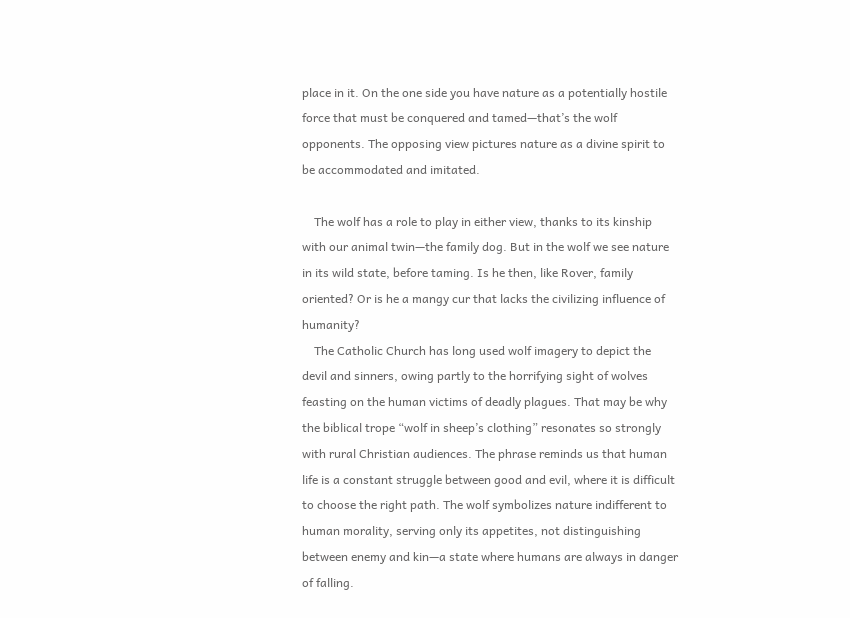place in it. On the one side you have nature as a potentially hostile force that must be conquered and tamed—that’s the wolf opponents. The opposing view pictures nature as a divine spirit to be accommodated and imitated.

    The wolf has a role to play in either view, thanks to its kinship with our animal twin—the family dog. But in the wolf we see nature in its wild state, before taming. Is he then, like Rover, family oriented? Or is he a mangy cur that lacks the civilizing influence of humanity?
    The Catholic Church has long used wolf imagery to depict the devil and sinners, owing partly to the horrifying sight of wolves feasting on the human victims of deadly plagues. That may be why the biblical trope “wolf in sheep’s clothing” resonates so strongly with rural Christian audiences. The phrase reminds us that human life is a constant struggle between good and evil, where it is difficult to choose the right path. The wolf symbolizes nature indifferent to human morality, serving only its appetites, not distinguishing between enemy and kin—a state where humans are always in danger of falling.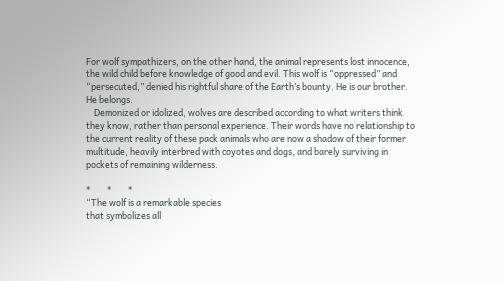For wolf sympathizers, on the other hand, the animal represents lost innocence, the wild child before knowledge of good and evil. This wolf is “oppressed” and “persecuted,” denied his rightful share of the Earth’s bounty. He is our brother. He belongs.
    Demonized or idolized, wolves are described according to what writers think they know, rather than personal experience. Their words have no relationship to the current reality of these pack animals who are now a shadow of their former multitude, heavily interbred with coyotes and dogs, and barely surviving in pockets of remaining wilderness.

*        *        *
“The wolf is a remarkable species
that symbolizes all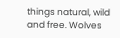things natural, wild and free. Wolves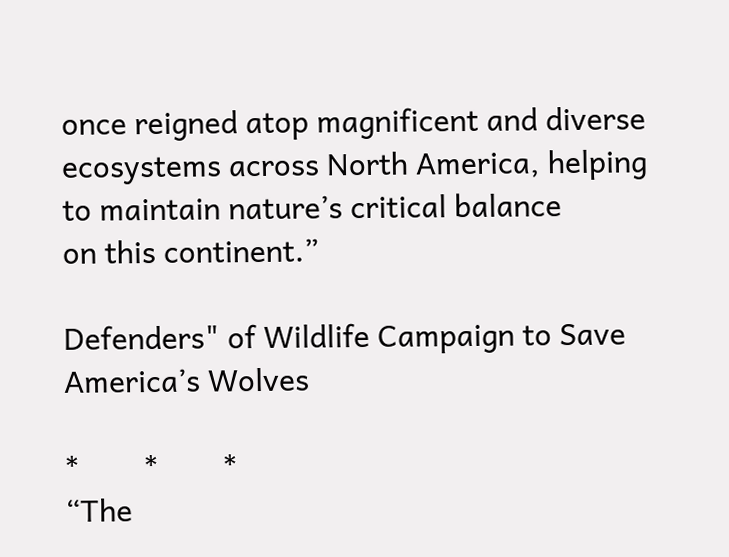once reigned atop magnificent and diverse ecosystems across North America, helping to maintain nature’s critical balance
on this continent.”

Defenders" of Wildlife Campaign to Save America’s Wolves

*        *        *
“The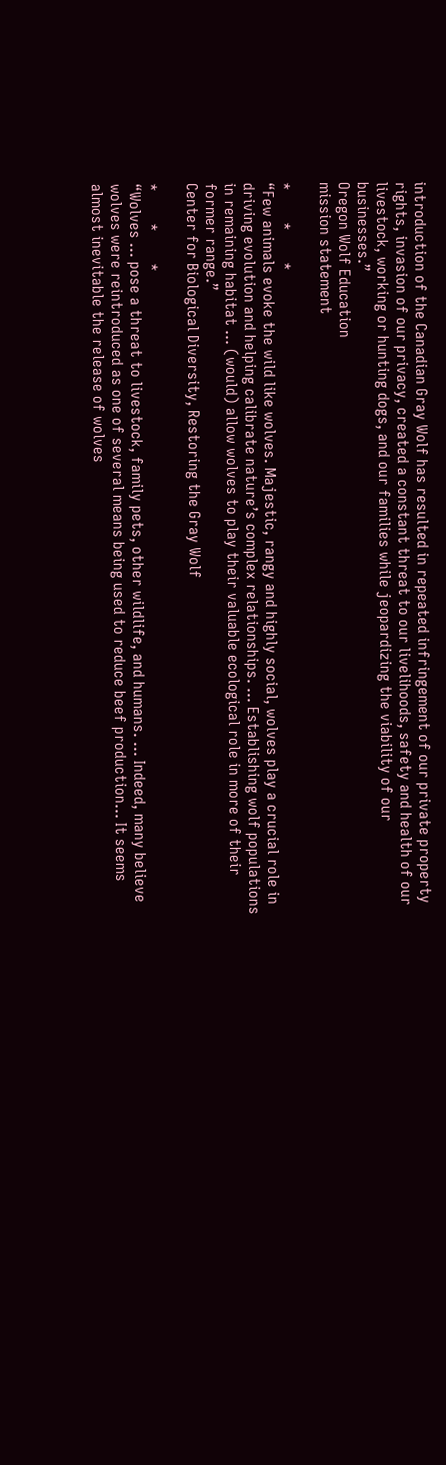introduction of the Canadian Gray Wolf has resulted in repeated infringement of our private property rights, invasion of our privacy, created a constant threat to our livelihoods, safety and health of our livestock, working or hunting dogs, and our families while jeopardizing the viability of our businesses.”
Oregon Wolf Education
mission statement

*        *        *
“Few animals evoke the wild like wolves. Majestic, rangy and highly social, wolves play a crucial role in driving evolution and helping calibrate nature’s complex relationships. ... Establishing wolf populations in remaining habitat ... (would) allow wolves to play their valuable ecological role in more of their former range.”
Center for Biological Diversity, Restoring the Gray Wolf

*        *        *
“Wolves ... pose a threat to livestock, family pets, other wildlife, and humans. ... Indeed, many believe wolves were reintroduced as one of several means being used to reduce beef production... It seems almost inevitable the release of wolves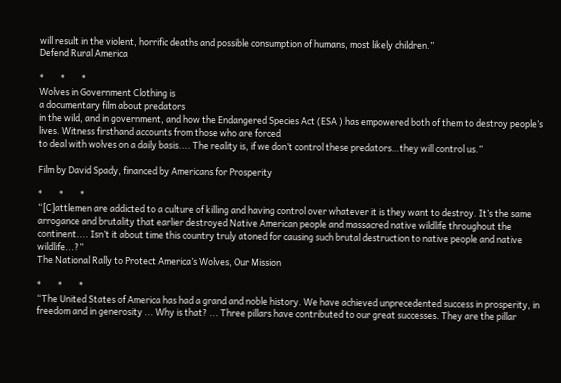will result in the violent, horrific deaths and possible consumption of humans, most likely children.”
Defend Rural America

*        *        *
Wolves in Government Clothing is
a documentary film about predators
in the wild, and in government, and how the Endangered Species Act (ESA ) has empowered both of them to destroy people’s lives. Witness firsthand accounts from those who are forced
to deal with wolves on a daily basis.... The reality is, if we don’t control these predators…they will control us.”

Film by David Spady, financed by Americans for Prosperity

*        *        *
“[C]attlemen are addicted to a culture of killing and having control over whatever it is they want to destroy. It’s the same arrogance and brutality that earlier destroyed Native American people and massacred native wildlife throughout the continent.... Isn’t it about time this country truly atoned for causing such brutal destruction to native people and native wildlife...?”
The National Rally to Protect America’s Wolves, Our Mission

*        *        *
“The United States of America has had a grand and noble history. We have achieved unprecedented success in prosperity, in freedom and in generosity ... Why is that? ... Three pillars have contributed to our great successes. They are the pillar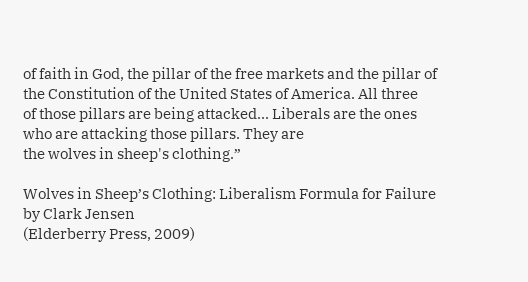of faith in God, the pillar of the free markets and the pillar of the Constitution of the United States of America. All three
of those pillars are being attacked... Liberals are the ones who are attacking those pillars. They are
the wolves in sheep's clothing.”

Wolves in Sheep’s Clothing: Liberalism Formula for Failure
by Clark Jensen
(Elderberry Press, 2009)